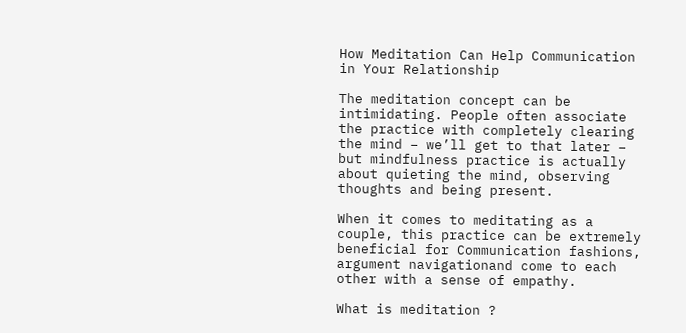How Meditation Can Help Communication in Your Relationship

The meditation concept can be intimidating. People often associate the practice with completely clearing the mind – we’ll get to that later – but mindfulness practice is actually about quieting the mind, observing thoughts and being present.

When it comes to meditating as a couple, this practice can be extremely beneficial for Communication fashions, argument navigationand come to each other with a sense of empathy.

What is meditation ?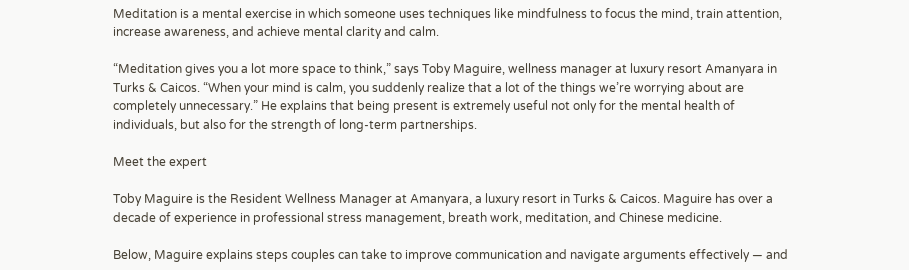Meditation is a mental exercise in which someone uses techniques like mindfulness to focus the mind, train attention, increase awareness, and achieve mental clarity and calm.

“Meditation gives you a lot more space to think,” says Toby Maguire, wellness manager at luxury resort Amanyara in Turks & Caicos. “When your mind is calm, you suddenly realize that a lot of the things we’re worrying about are completely unnecessary.” He explains that being present is extremely useful not only for the mental health of individuals, but also for the strength of long-term partnerships.

Meet the expert

Toby Maguire is the Resident Wellness Manager at Amanyara, a luxury resort in Turks & Caicos. Maguire has over a decade of experience in professional stress management, breath work, meditation, and Chinese medicine.

Below, Maguire explains steps couples can take to improve communication and navigate arguments effectively — and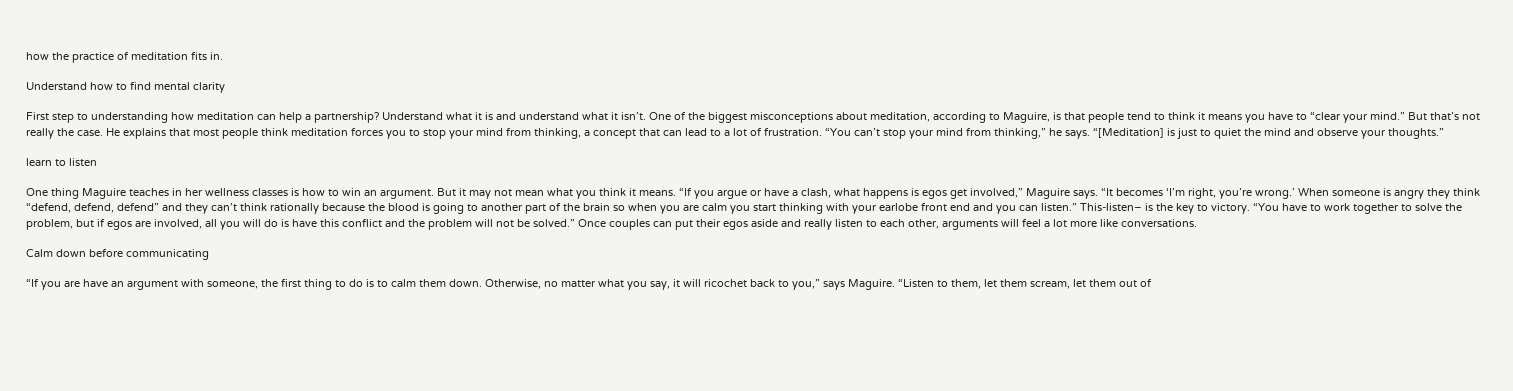how the practice of meditation fits in.

Understand how to find mental clarity

First step to understanding how meditation can help a partnership? Understand what it is and understand what it isn’t. One of the biggest misconceptions about meditation, according to Maguire, is that people tend to think it means you have to “clear your mind.” But that’s not really the case. He explains that most people think meditation forces you to stop your mind from thinking, a concept that can lead to a lot of frustration. “You can’t stop your mind from thinking,” he says. “[Meditation] is just to quiet the mind and observe your thoughts.”

learn to listen

One thing Maguire teaches in her wellness classes is how to win an argument. But it may not mean what you think it means. “If you argue or have a clash, what happens is egos get involved,” Maguire says. “It becomes ‘I’m right, you’re wrong.’ When someone is angry they think “defend, defend, defend” and they can’t think rationally because the blood is going to another part of the brain so when you are calm you start thinking with your earlobe front end and you can listen.” This-listen– is the key to victory. “You have to work together to solve the problem, but if egos are involved, all you will do is have this conflict and the problem will not be solved.” Once couples can put their egos aside and really listen to each other, arguments will feel a lot more like conversations.

Calm down before communicating

“If you are have an argument with someone, the first thing to do is to calm them down. Otherwise, no matter what you say, it will ricochet back to you,” says Maguire. “Listen to them, let them scream, let them out of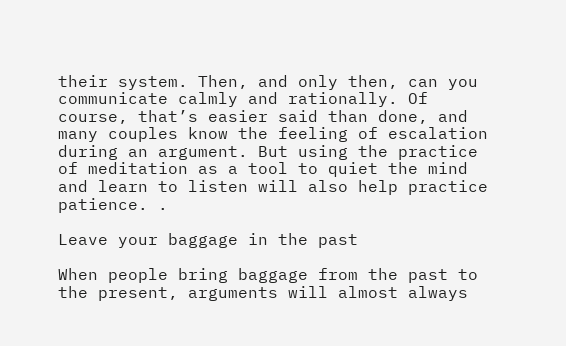their system. Then, and only then, can you communicate calmly and rationally. Of course, that’s easier said than done, and many couples know the feeling of escalation during an argument. But using the practice of meditation as a tool to quiet the mind and learn to listen will also help practice patience. .

Leave your baggage in the past

When people bring baggage from the past to the present, arguments will almost always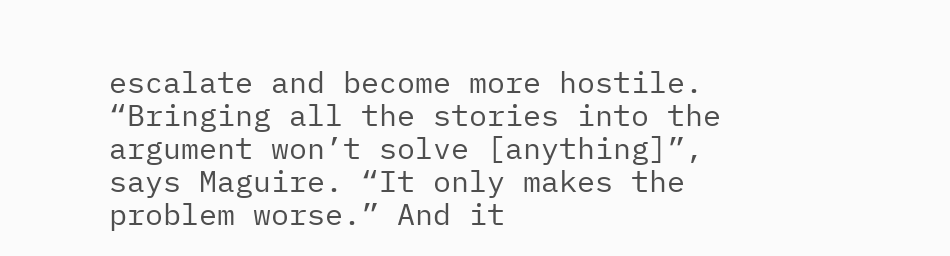escalate and become more hostile. “Bringing all the stories into the argument won’t solve [anything]”, says Maguire. “It only makes the problem worse.” And it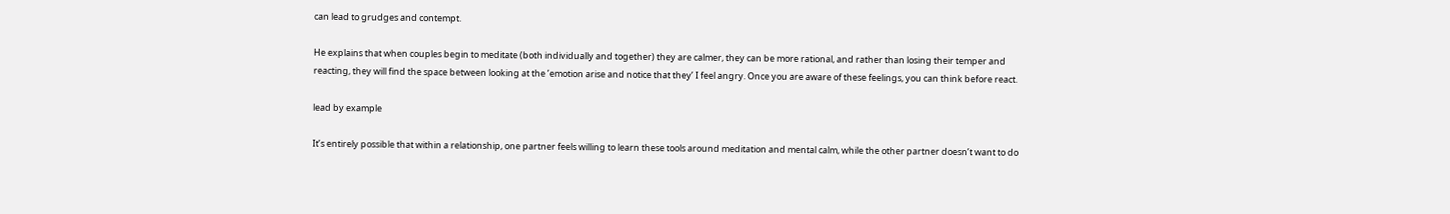can lead to grudges and contempt.

He explains that when couples begin to meditate (both individually and together) they are calmer, they can be more rational, and rather than losing their temper and reacting, they will find the space between looking at the ’emotion arise and notice that they’ I feel angry. Once you are aware of these feelings, you can think before react.

lead by example

It’s entirely possible that within a relationship, one partner feels willing to learn these tools around meditation and mental calm, while the other partner doesn’t want to do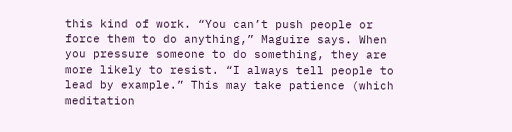this kind of work. “You can’t push people or force them to do anything,” Maguire says. When you pressure someone to do something, they are more likely to resist. “I always tell people to lead by example.” This may take patience (which meditation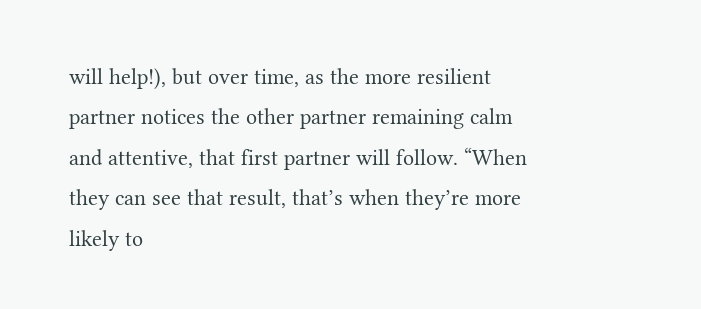will help!), but over time, as the more resilient partner notices the other partner remaining calm and attentive, that first partner will follow. “When they can see that result, that’s when they’re more likely to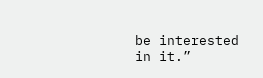be interested in it.”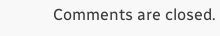Comments are closed.